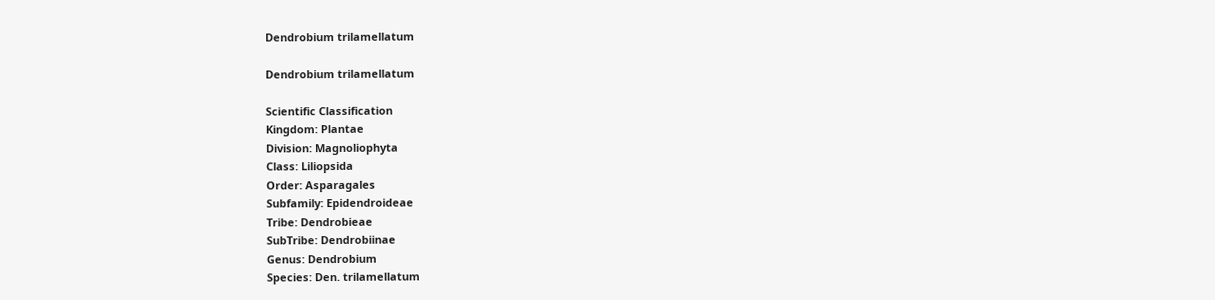Dendrobium trilamellatum

Dendrobium trilamellatum

Scientific Classification
Kingdom: Plantae
Division: Magnoliophyta
Class: Liliopsida
Order: Asparagales
Subfamily: Epidendroideae
Tribe: Dendrobieae
SubTribe: Dendrobiinae
Genus: Dendrobium
Species: Den. trilamellatum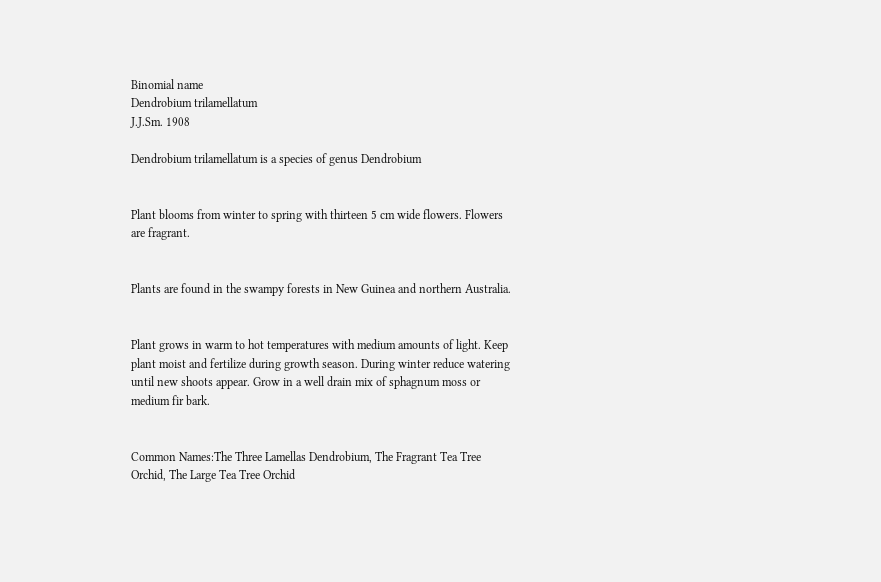Binomial name
Dendrobium trilamellatum
J.J.Sm. 1908

Dendrobium trilamellatum is a species of genus Dendrobium


Plant blooms from winter to spring with thirteen 5 cm wide flowers. Flowers are fragrant.


Plants are found in the swampy forests in New Guinea and northern Australia.


Plant grows in warm to hot temperatures with medium amounts of light. Keep plant moist and fertilize during growth season. During winter reduce watering until new shoots appear. Grow in a well drain mix of sphagnum moss or medium fir bark.


Common Names:The Three Lamellas Dendrobium, The Fragrant Tea Tree Orchid, The Large Tea Tree Orchid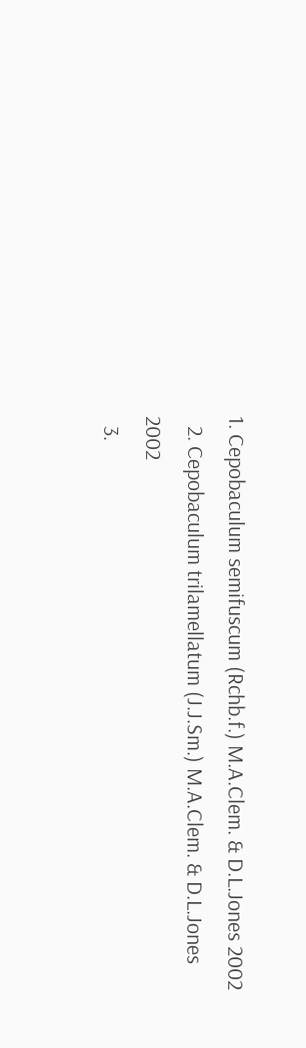1. Cepobaculum semifuscum (Rchb.f.) M.A.Clem. & D.L.Jones 2002
  2. Cepobaculum trilamellatum (J.J.Sm.) M.A.Clem. & D.L.Jones 2002
  3.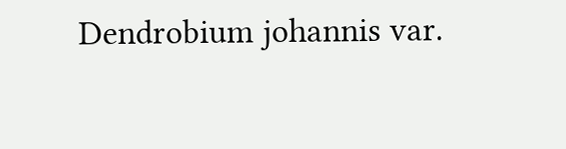Dendrobium johannis var.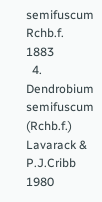semifuscum Rchb.f. 1883
  4. Dendrobium semifuscum (Rchb.f.) Lavarack & P.J.Cribb 1980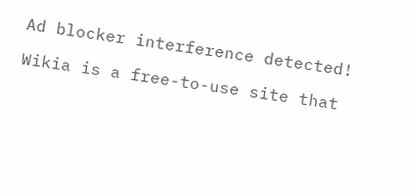Ad blocker interference detected!

Wikia is a free-to-use site that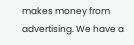makes money from advertising. We have a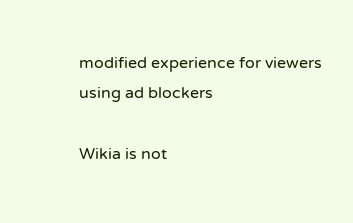modified experience for viewers using ad blockers

Wikia is not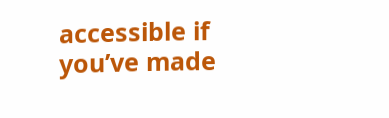accessible if you’ve made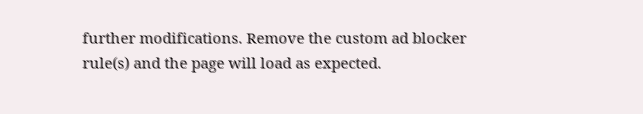further modifications. Remove the custom ad blocker rule(s) and the page will load as expected.